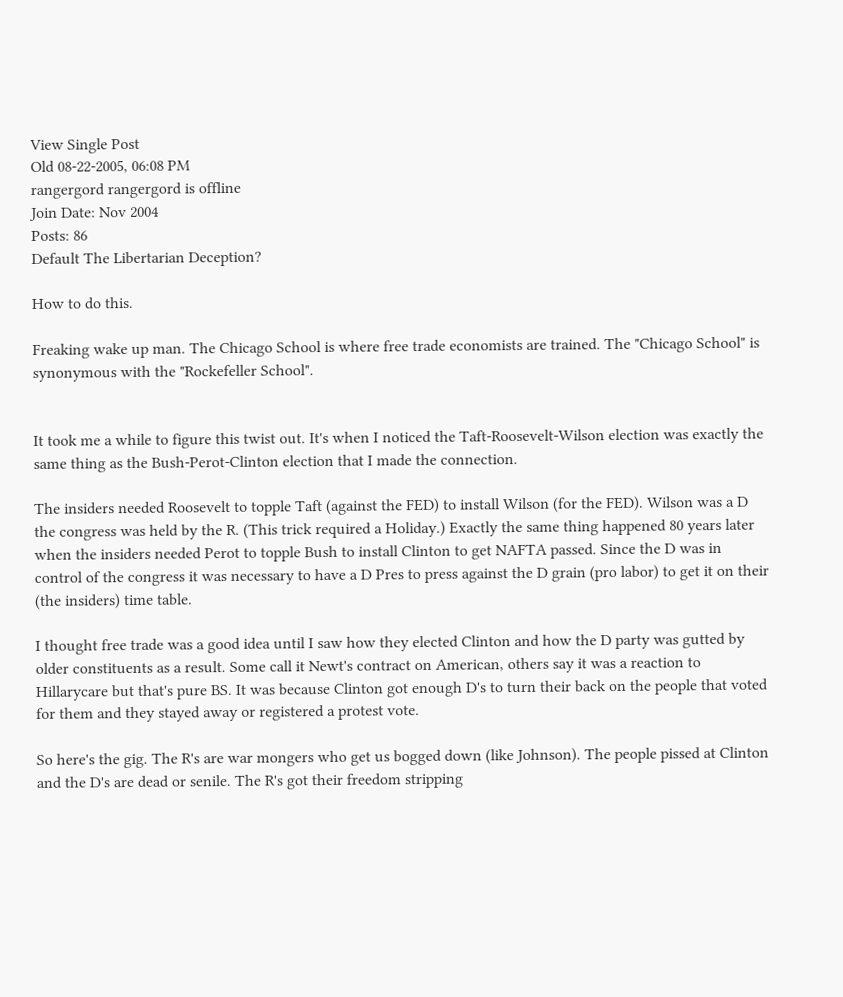View Single Post
Old 08-22-2005, 06:08 PM
rangergord rangergord is offline
Join Date: Nov 2004
Posts: 86
Default The Libertarian Deception?

How to do this.

Freaking wake up man. The Chicago School is where free trade economists are trained. The "Chicago School" is synonymous with the "Rockefeller School".


It took me a while to figure this twist out. It's when I noticed the Taft-Roosevelt-Wilson election was exactly the same thing as the Bush-Perot-Clinton election that I made the connection.

The insiders needed Roosevelt to topple Taft (against the FED) to install Wilson (for the FED). Wilson was a D the congress was held by the R. (This trick required a Holiday.) Exactly the same thing happened 80 years later when the insiders needed Perot to topple Bush to install Clinton to get NAFTA passed. Since the D was in control of the congress it was necessary to have a D Pres to press against the D grain (pro labor) to get it on their (the insiders) time table.

I thought free trade was a good idea until I saw how they elected Clinton and how the D party was gutted by older constituents as a result. Some call it Newt's contract on American, others say it was a reaction to Hillarycare but that's pure BS. It was because Clinton got enough D's to turn their back on the people that voted for them and they stayed away or registered a protest vote.

So here's the gig. The R's are war mongers who get us bogged down (like Johnson). The people pissed at Clinton and the D's are dead or senile. The R's got their freedom stripping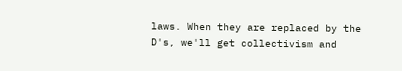laws. When they are replaced by the D's, we'll get collectivism and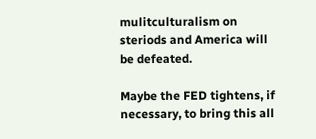mulitculturalism on steriods and America will be defeated.

Maybe the FED tightens, if necessary, to bring this all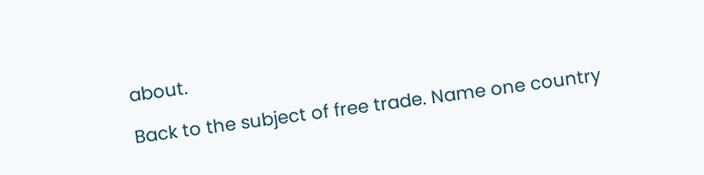about.

Back to the subject of free trade. Name one country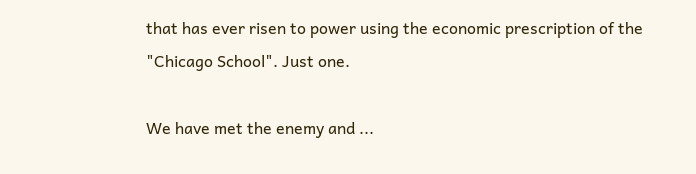that has ever risen to power using the economic prescription of the "Chicago School". Just one.

We have met the enemy and ...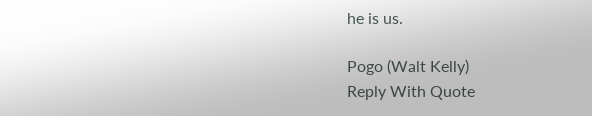he is us.

Pogo (Walt Kelly)
Reply With Quote